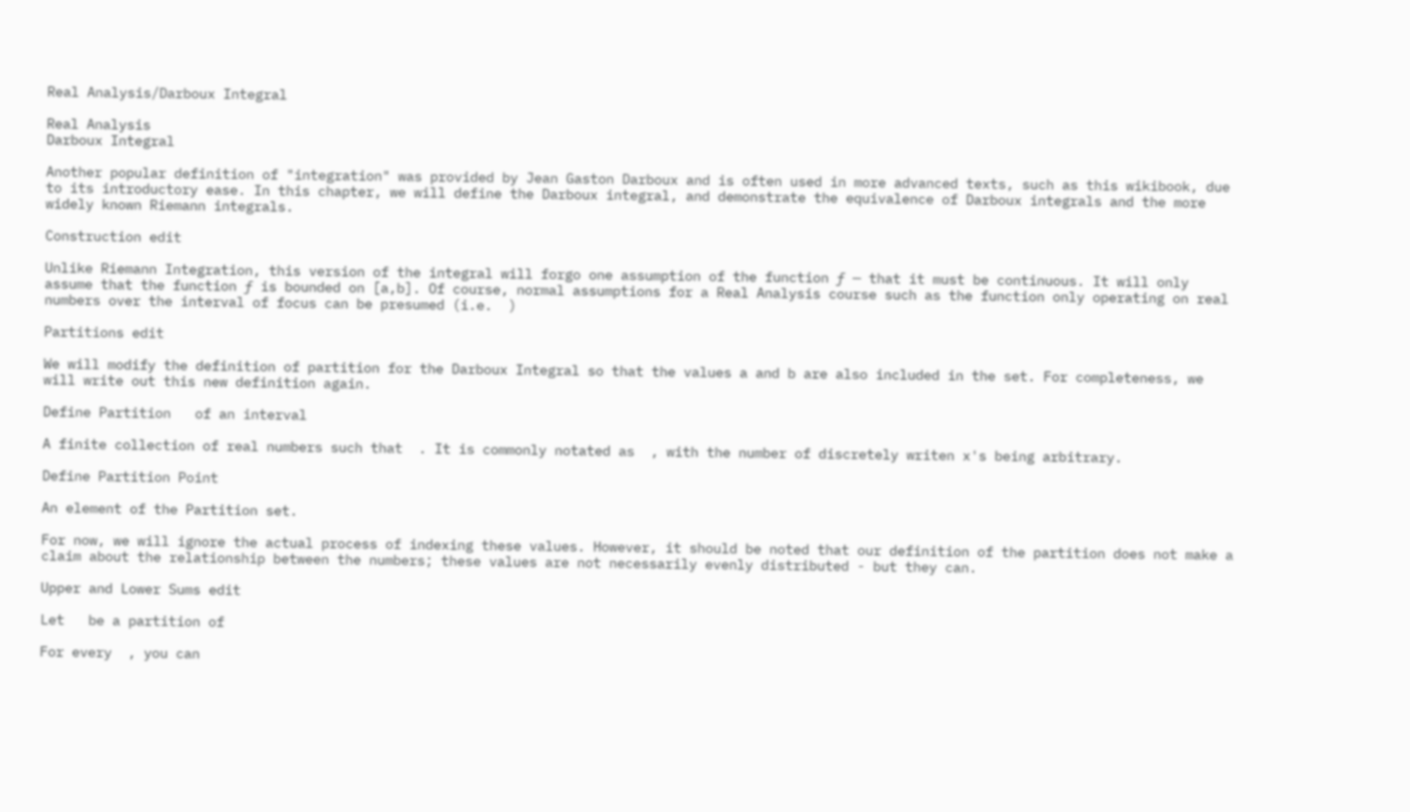Real Analysis/Darboux Integral

Real Analysis
Darboux Integral

Another popular definition of "integration" was provided by Jean Gaston Darboux and is often used in more advanced texts, such as this wikibook, due to its introductory ease. In this chapter, we will define the Darboux integral, and demonstrate the equivalence of Darboux integrals and the more widely known Riemann integrals.

Construction edit

Unlike Riemann Integration, this version of the integral will forgo one assumption of the function ƒ — that it must be continuous. It will only assume that the function ƒ is bounded on [a,b]. Of course, normal assumptions for a Real Analysis course such as the function only operating on real numbers over the interval of focus can be presumed (i.e.  )

Partitions edit

We will modify the definition of partition for the Darboux Integral so that the values a and b are also included in the set. For completeness, we will write out this new definition again.

Define Partition   of an interval

A finite collection of real numbers such that  . It is commonly notated as  , with the number of discretely writen x's being arbitrary.

Define Partition Point

An element of the Partition set.

For now, we will ignore the actual process of indexing these values. However, it should be noted that our definition of the partition does not make a claim about the relationship between the numbers; these values are not necessarily evenly distributed - but they can.

Upper and Lower Sums edit

Let   be a partition of

For every  , you can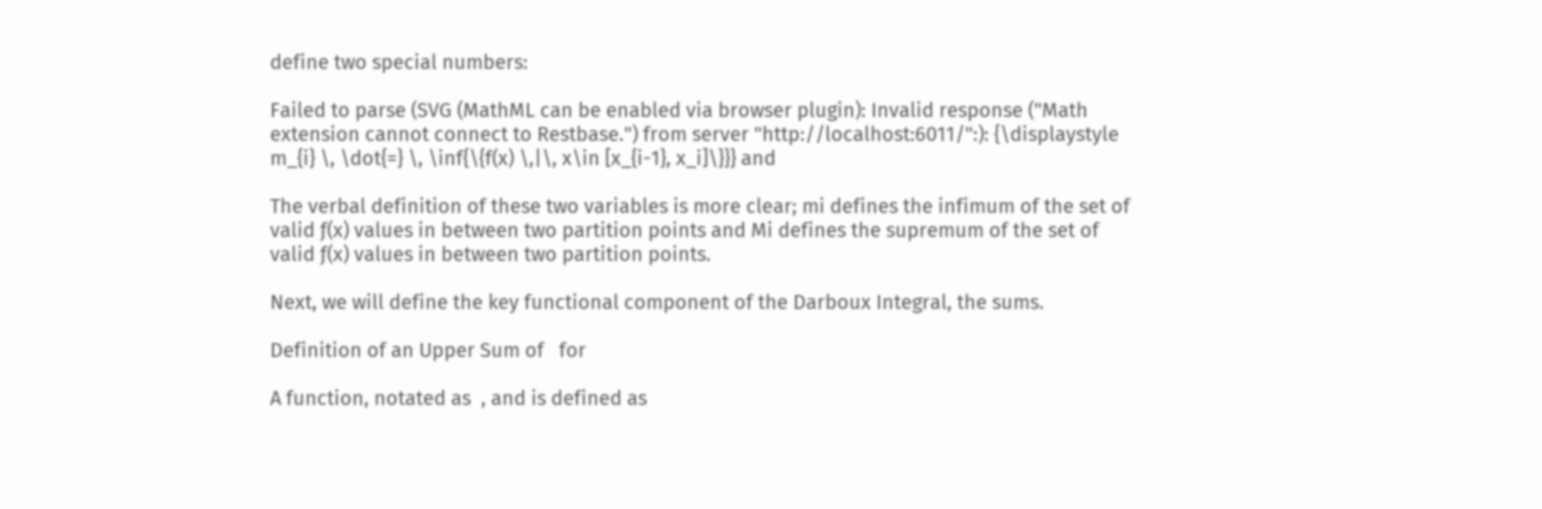define two special numbers:

Failed to parse (SVG (MathML can be enabled via browser plugin): Invalid response ("Math extension cannot connect to Restbase.") from server "http://localhost:6011/":): {\displaystyle m_{i} \, \dot{=} \, \inf{\{f(x) \,|\, x\in [x_{i-1}, x_i]\}}} and

The verbal definition of these two variables is more clear; mi defines the infimum of the set of valid ƒ(x) values in between two partition points and Mi defines the supremum of the set of valid ƒ(x) values in between two partition points.

Next, we will define the key functional component of the Darboux Integral, the sums.

Definition of an Upper Sum of   for

A function, notated as  , and is defined as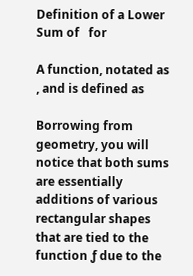Definition of a Lower Sum of   for

A function, notated as  , and is defined as

Borrowing from geometry, you will notice that both sums are essentially additions of various rectangular shapes that are tied to the function ƒ due to the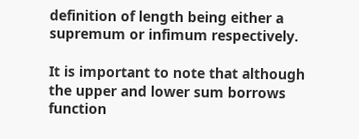definition of length being either a supremum or infimum respectively.

It is important to note that although the upper and lower sum borrows function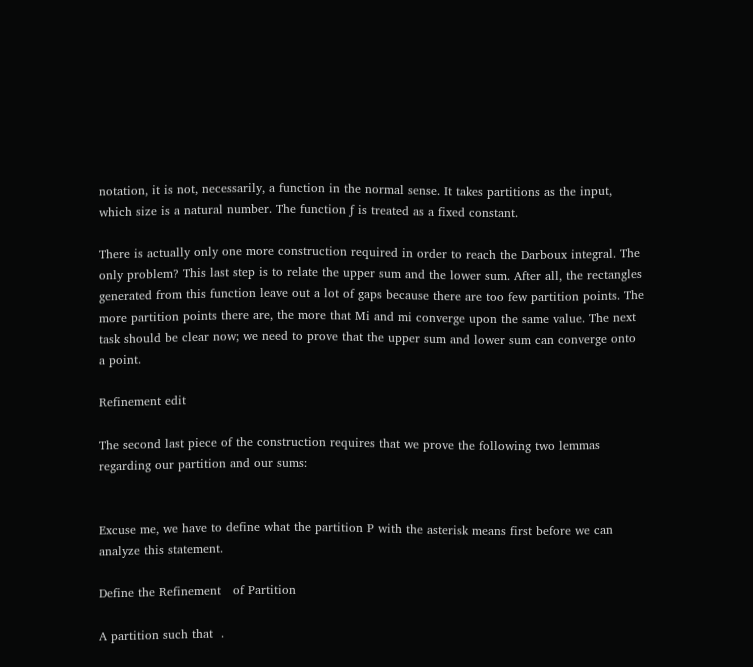notation, it is not, necessarily, a function in the normal sense. It takes partitions as the input, which size is a natural number. The function ƒ is treated as a fixed constant.

There is actually only one more construction required in order to reach the Darboux integral. The only problem? This last step is to relate the upper sum and the lower sum. After all, the rectangles generated from this function leave out a lot of gaps because there are too few partition points. The more partition points there are, the more that Mi and mi converge upon the same value. The next task should be clear now; we need to prove that the upper sum and lower sum can converge onto a point.

Refinement edit

The second last piece of the construction requires that we prove the following two lemmas regarding our partition and our sums:


Excuse me, we have to define what the partition P with the asterisk means first before we can analyze this statement.

Define the Refinement   of Partition

A partition such that  .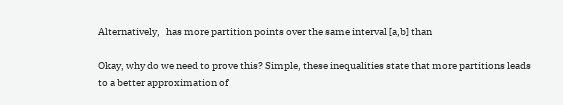Alternatively,   has more partition points over the same interval [a,b] than

Okay, why do we need to prove this? Simple, these inequalities state that more partitions leads to a better approximation of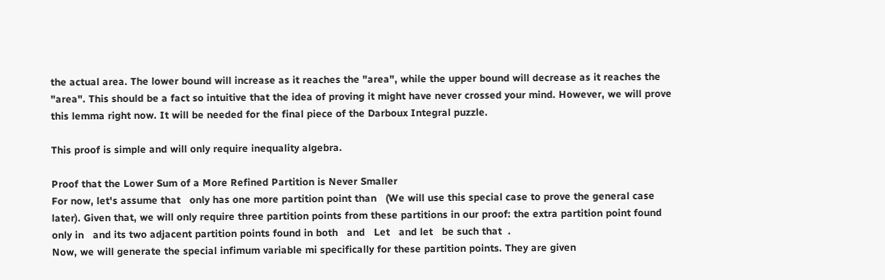the actual area. The lower bound will increase as it reaches the "area", while the upper bound will decrease as it reaches the "area". This should be a fact so intuitive that the idea of proving it might have never crossed your mind. However, we will prove this lemma right now. It will be needed for the final piece of the Darboux Integral puzzle.

This proof is simple and will only require inequality algebra.

Proof that the Lower Sum of a More Refined Partition is Never Smaller
For now, let's assume that   only has one more partition point than   (We will use this special case to prove the general case later). Given that, we will only require three partition points from these partitions in our proof: the extra partition point found only in   and its two adjacent partition points found in both   and   Let   and let   be such that  .
Now, we will generate the special infimum variable mi specifically for these partition points. They are given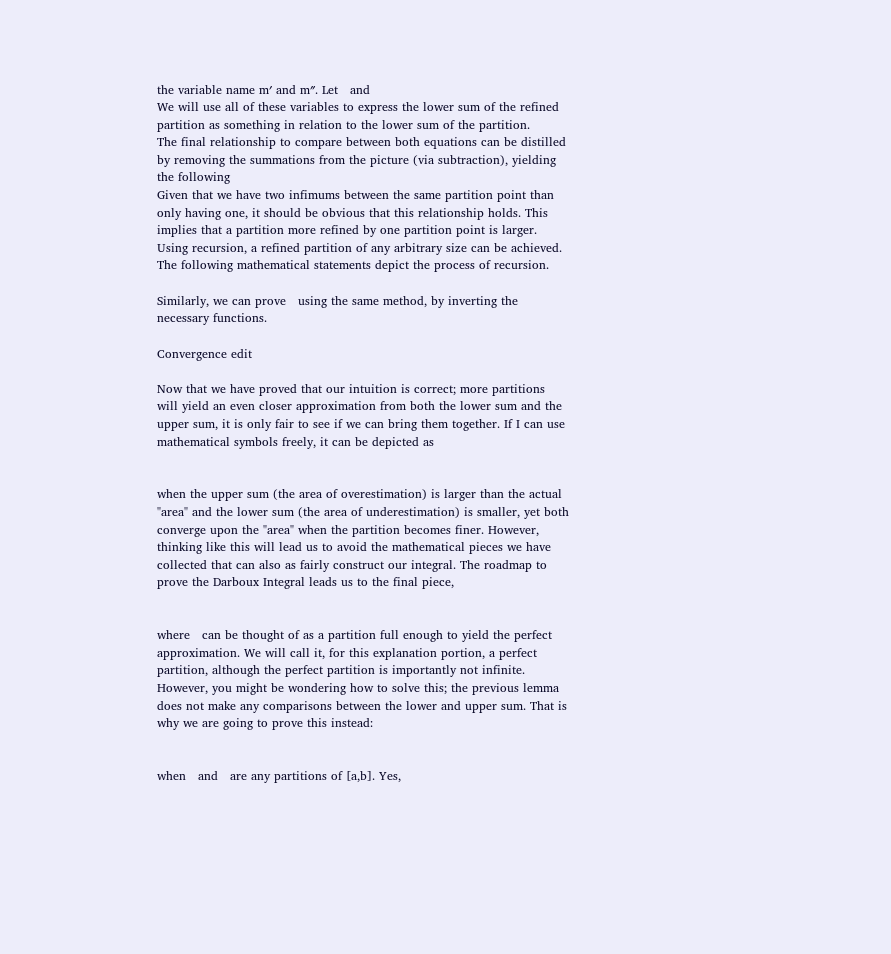the variable name m′ and m″. Let   and
We will use all of these variables to express the lower sum of the refined partition as something in relation to the lower sum of the partition.
The final relationship to compare between both equations can be distilled by removing the summations from the picture (via subtraction), yielding the following
Given that we have two infimums between the same partition point than only having one, it should be obvious that this relationship holds. This implies that a partition more refined by one partition point is larger.
Using recursion, a refined partition of any arbitrary size can be achieved. The following mathematical statements depict the process of recursion.

Similarly, we can prove   using the same method, by inverting the necessary functions.

Convergence edit

Now that we have proved that our intuition is correct; more partitions will yield an even closer approximation from both the lower sum and the upper sum, it is only fair to see if we can bring them together. If I can use mathematical symbols freely, it can be depicted as


when the upper sum (the area of overestimation) is larger than the actual "area" and the lower sum (the area of underestimation) is smaller, yet both converge upon the "area" when the partition becomes finer. However, thinking like this will lead us to avoid the mathematical pieces we have collected that can also as fairly construct our integral. The roadmap to prove the Darboux Integral leads us to the final piece,


where   can be thought of as a partition full enough to yield the perfect approximation. We will call it, for this explanation portion, a perfect partition, although the perfect partition is importantly not infinite. However, you might be wondering how to solve this; the previous lemma does not make any comparisons between the lower and upper sum. That is why we are going to prove this instead:


when   and   are any partitions of [a,b]. Yes,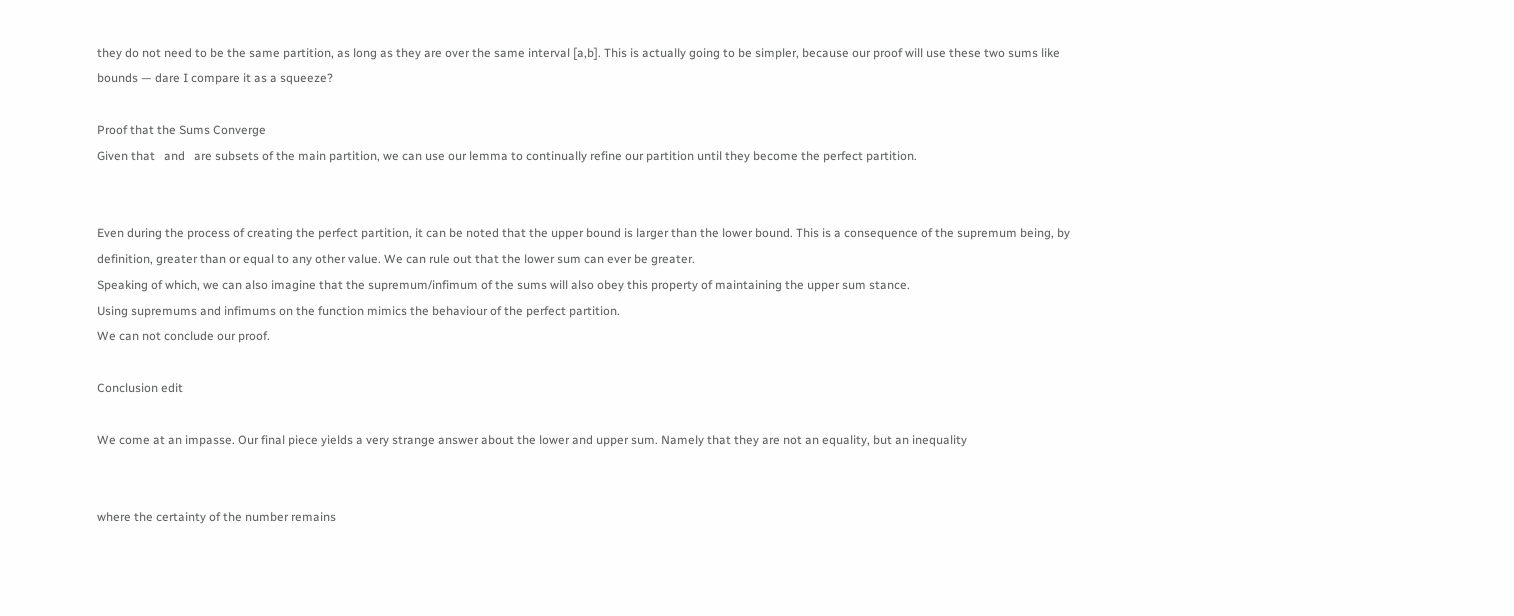they do not need to be the same partition, as long as they are over the same interval [a,b]. This is actually going to be simpler, because our proof will use these two sums like bounds — dare I compare it as a squeeze?

Proof that the Sums Converge
Given that   and   are subsets of the main partition, we can use our lemma to continually refine our partition until they become the perfect partition.


Even during the process of creating the perfect partition, it can be noted that the upper bound is larger than the lower bound. This is a consequence of the supremum being, by definition, greater than or equal to any other value. We can rule out that the lower sum can ever be greater.
Speaking of which, we can also imagine that the supremum/infimum of the sums will also obey this property of maintaining the upper sum stance.
Using supremums and infimums on the function mimics the behaviour of the perfect partition.
We can not conclude our proof.

Conclusion edit

We come at an impasse. Our final piece yields a very strange answer about the lower and upper sum. Namely that they are not an equality, but an inequality


where the certainty of the number remains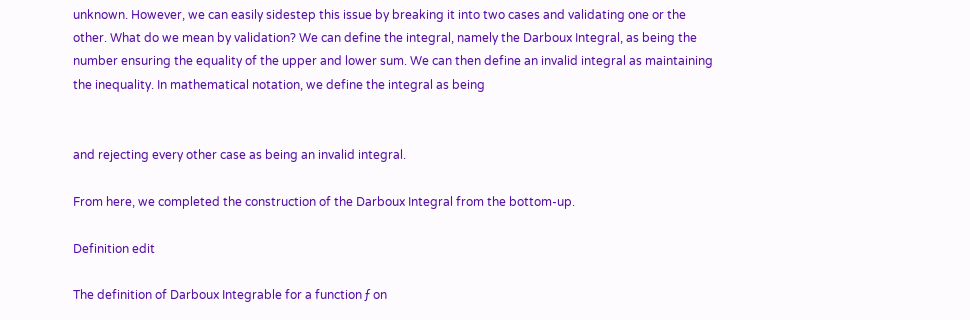unknown. However, we can easily sidestep this issue by breaking it into two cases and validating one or the other. What do we mean by validation? We can define the integral, namely the Darboux Integral, as being the number ensuring the equality of the upper and lower sum. We can then define an invalid integral as maintaining the inequality. In mathematical notation, we define the integral as being


and rejecting every other case as being an invalid integral.

From here, we completed the construction of the Darboux Integral from the bottom-up.

Definition edit

The definition of Darboux Integrable for a function ƒ on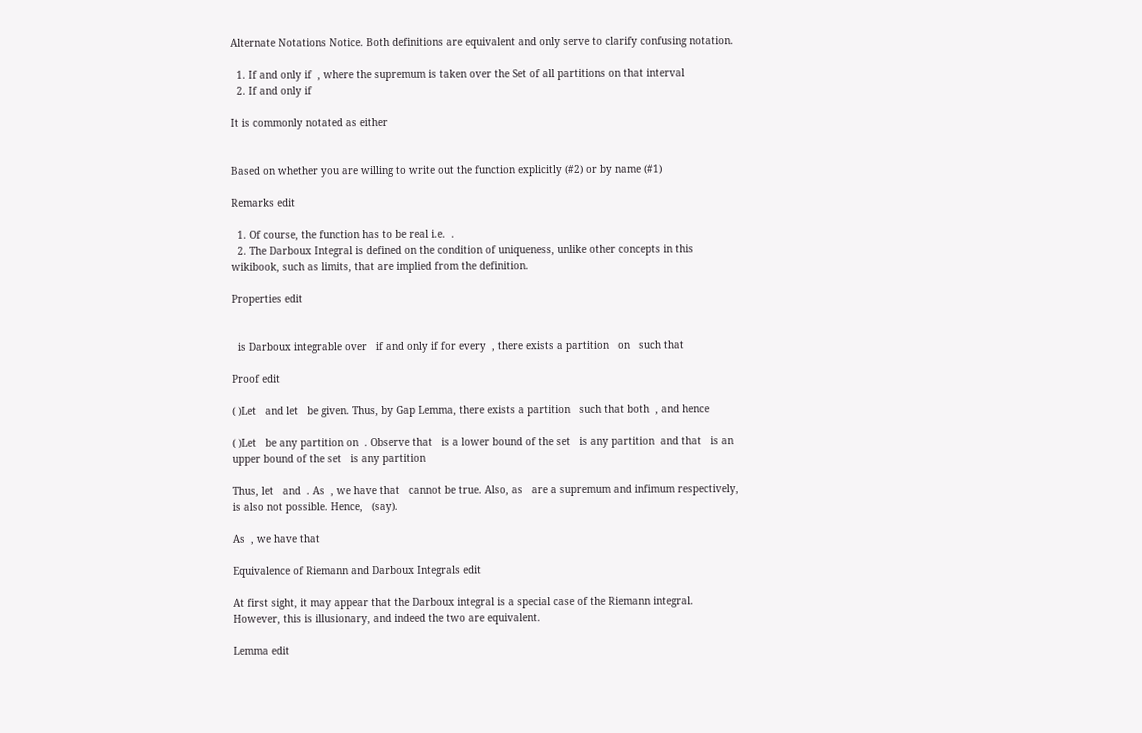Alternate Notations Notice. Both definitions are equivalent and only serve to clarify confusing notation.

  1. If and only if  , where the supremum is taken over the Set of all partitions on that interval
  2. If and only if

It is commonly notated as either


Based on whether you are willing to write out the function explicitly (#2) or by name (#1)

Remarks edit

  1. Of course, the function has to be real i.e.  .
  2. The Darboux Integral is defined on the condition of uniqueness, unlike other concepts in this wikibook, such as limits, that are implied from the definition.

Properties edit


  is Darboux integrable over   if and only if for every  , there exists a partition   on   such that

Proof edit

( )Let   and let   be given. Thus, by Gap Lemma, there exists a partition   such that both  , and hence

( )Let   be any partition on  . Observe that   is a lower bound of the set   is any partition  and that   is an upper bound of the set   is any partition

Thus, let   and  . As  , we have that   cannot be true. Also, as   are a supremum and infimum respectively,   is also not possible. Hence,   (say).

As  , we have that

Equivalence of Riemann and Darboux Integrals edit

At first sight, it may appear that the Darboux integral is a special case of the Riemann integral. However, this is illusionary, and indeed the two are equivalent.

Lemma edit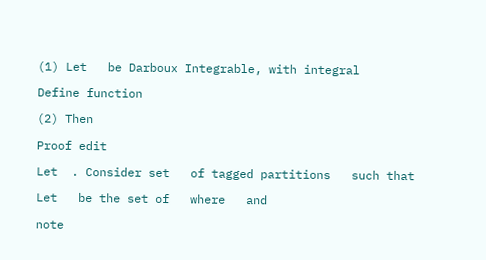(1) Let   be Darboux Integrable, with integral

Define function

(2) Then

Proof edit

Let  . Consider set   of tagged partitions   such that

Let   be the set of   where   and

note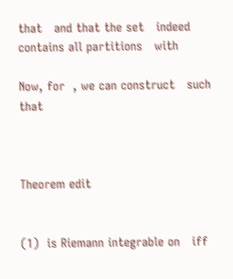that   and that the set   indeed contains all partitions   with

Now, for  , we can construct   such that



Theorem edit


(1)  is Riemann integrable on   iff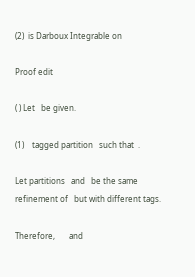(2)  is Darboux Integrable on

Proof edit

( ) Let   be given.

(1)    tagged partition   such that  .

Let partitions   and   be the same refinement of   but with different tags.

Therefore,       and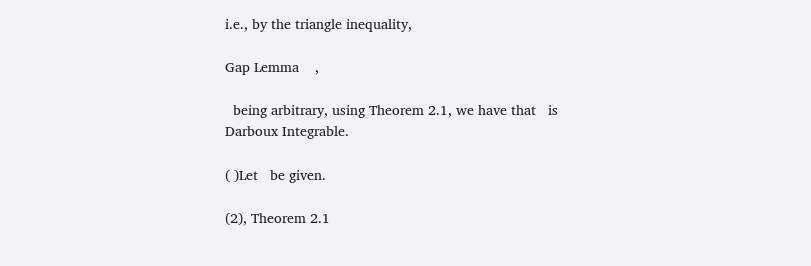i.e., by the triangle inequality,

Gap Lemma    ,

  being arbitrary, using Theorem 2.1, we have that   is Darboux Integrable.

( )Let   be given.

(2), Theorem 2.1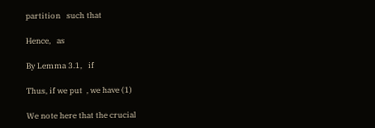partition   such that

Hence,   as

By Lemma 3.1,   if

Thus, if we put  , we have (1)

We note here that the crucial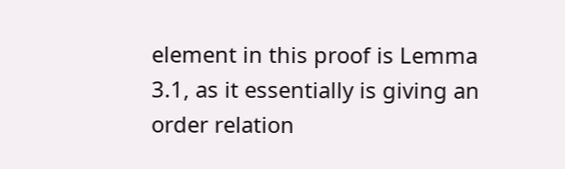element in this proof is Lemma 3.1, as it essentially is giving an order relation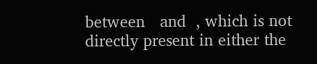between   and  , which is not directly present in either the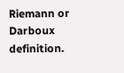Riemann or Darboux definition.